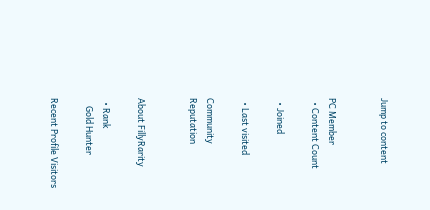Jump to content


PC Member
  • Content Count

  • Joined

  • Last visited

Community Reputation


About FillyRarity

  • Rank
    Gold Hunter

Recent Profile Visitors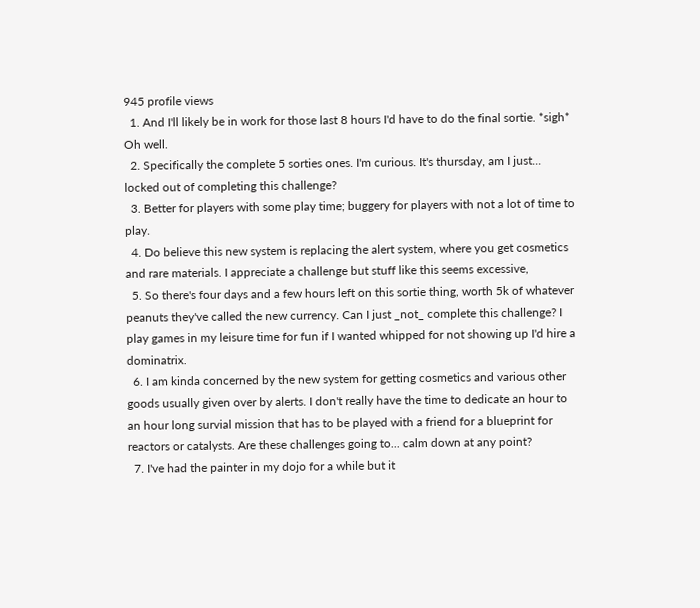945 profile views
  1. And I'll likely be in work for those last 8 hours I'd have to do the final sortie. *sigh* Oh well.
  2. Specifically the complete 5 sorties ones. I'm curious. It's thursday, am I just... locked out of completing this challenge?
  3. Better for players with some play time; buggery for players with not a lot of time to play.
  4. Do believe this new system is replacing the alert system, where you get cosmetics and rare materials. I appreciate a challenge but stuff like this seems excessive,
  5. So there's four days and a few hours left on this sortie thing, worth 5k of whatever peanuts they've called the new currency. Can I just _not_ complete this challenge? I play games in my leisure time for fun if I wanted whipped for not showing up I'd hire a dominatrix.
  6. I am kinda concerned by the new system for getting cosmetics and various other goods usually given over by alerts. I don't really have the time to dedicate an hour to an hour long survial mission that has to be played with a friend for a blueprint for reactors or catalysts. Are these challenges going to... calm down at any point?
  7. I've had the painter in my dojo for a while but it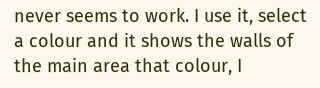never seems to work. I use it, select a colour and it shows the walls of the main area that colour, I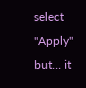select "Apply" but... it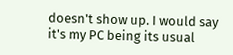doesn't show up. I would say it's my PC being its usual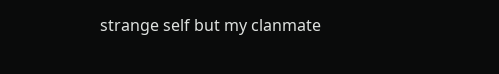strange self but my clanmate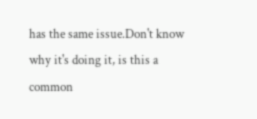has the same issue.Don't know why it's doing it, is this a common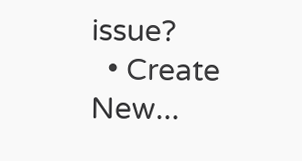issue?
  • Create New...